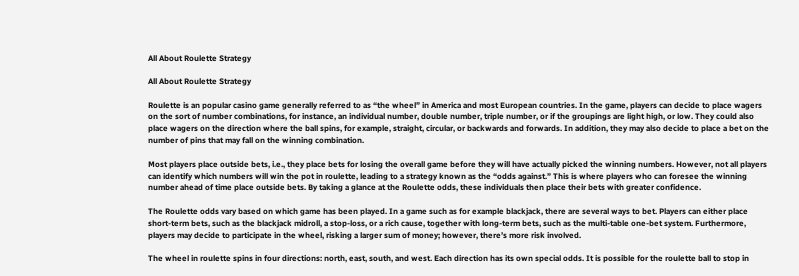All About Roulette Strategy

All About Roulette Strategy

Roulette is an popular casino game generally referred to as “the wheel” in America and most European countries. In the game, players can decide to place wagers on the sort of number combinations, for instance, an individual number, double number, triple number, or if the groupings are light high, or low. They could also place wagers on the direction where the ball spins, for example, straight, circular, or backwards and forwards. In addition, they may also decide to place a bet on the number of pins that may fall on the winning combination.

Most players place outside bets, i.e., they place bets for losing the overall game before they will have actually picked the winning numbers. However, not all players can identify which numbers will win the pot in roulette, leading to a strategy known as the “odds against.” This is where players who can foresee the winning number ahead of time place outside bets. By taking a glance at the Roulette odds, these individuals then place their bets with greater confidence.

The Roulette odds vary based on which game has been played. In a game such as for example blackjack, there are several ways to bet. Players can either place short-term bets, such as the blackjack midroll, a stop-loss, or a rich cause, together with long-term bets, such as the multi-table one-bet system. Furthermore, players may decide to participate in the wheel, risking a larger sum of money; however, there’s more risk involved.

The wheel in roulette spins in four directions: north, east, south, and west. Each direction has its own special odds. It is possible for the roulette ball to stop in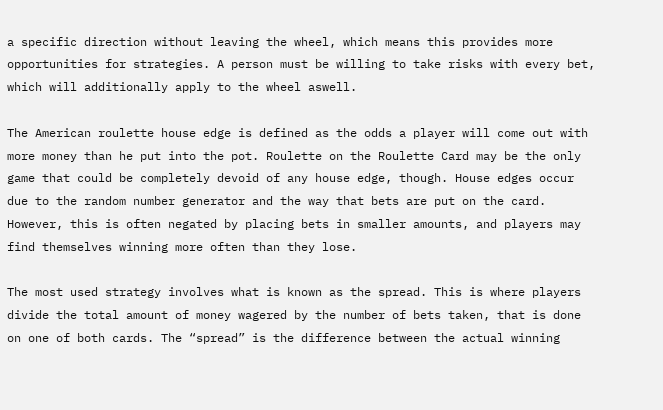a specific direction without leaving the wheel, which means this provides more opportunities for strategies. A person must be willing to take risks with every bet, which will additionally apply to the wheel aswell.

The American roulette house edge is defined as the odds a player will come out with more money than he put into the pot. Roulette on the Roulette Card may be the only game that could be completely devoid of any house edge, though. House edges occur due to the random number generator and the way that bets are put on the card. However, this is often negated by placing bets in smaller amounts, and players may find themselves winning more often than they lose.

The most used strategy involves what is known as the spread. This is where players divide the total amount of money wagered by the number of bets taken, that is done on one of both cards. The “spread” is the difference between the actual winning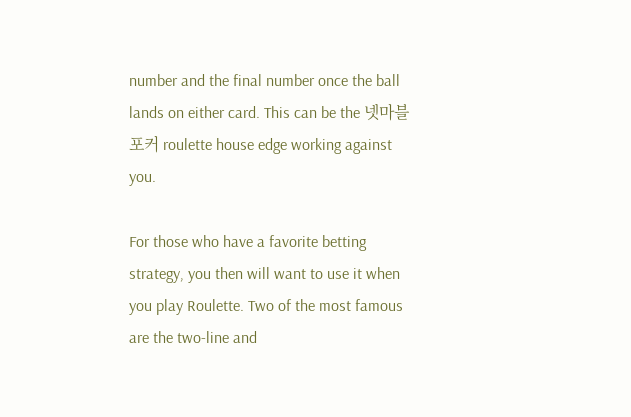number and the final number once the ball lands on either card. This can be the 넷마블 포커 roulette house edge working against you.

For those who have a favorite betting strategy, you then will want to use it when you play Roulette. Two of the most famous are the two-line and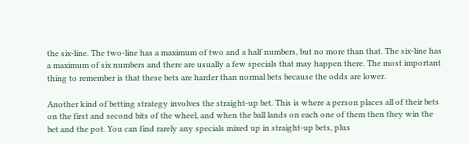the six-line. The two-line has a maximum of two and a half numbers, but no more than that. The six-line has a maximum of six numbers and there are usually a few specials that may happen there. The most important thing to remember is that these bets are harder than normal bets because the odds are lower.

Another kind of betting strategy involves the straight-up bet. This is where a person places all of their bets on the first and second bits of the wheel, and when the ball lands on each one of them then they win the bet and the pot. You can find rarely any specials mixed up in straight-up bets, plus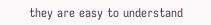they are easy to understand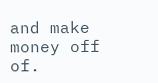and make money off of.